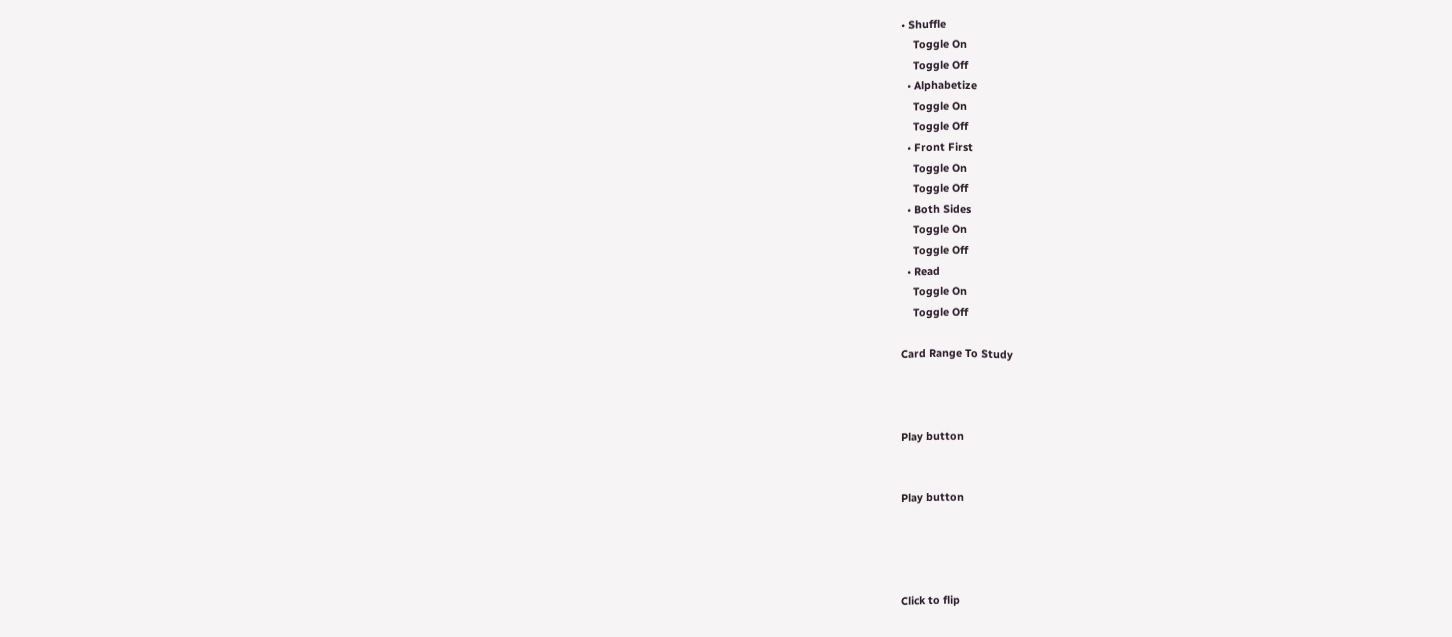• Shuffle
    Toggle On
    Toggle Off
  • Alphabetize
    Toggle On
    Toggle Off
  • Front First
    Toggle On
    Toggle Off
  • Both Sides
    Toggle On
    Toggle Off
  • Read
    Toggle On
    Toggle Off

Card Range To Study



Play button


Play button




Click to flip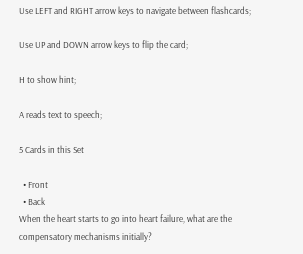Use LEFT and RIGHT arrow keys to navigate between flashcards;

Use UP and DOWN arrow keys to flip the card;

H to show hint;

A reads text to speech;

5 Cards in this Set

  • Front
  • Back
When the heart starts to go into heart failure, what are the compensatory mechanisms initially?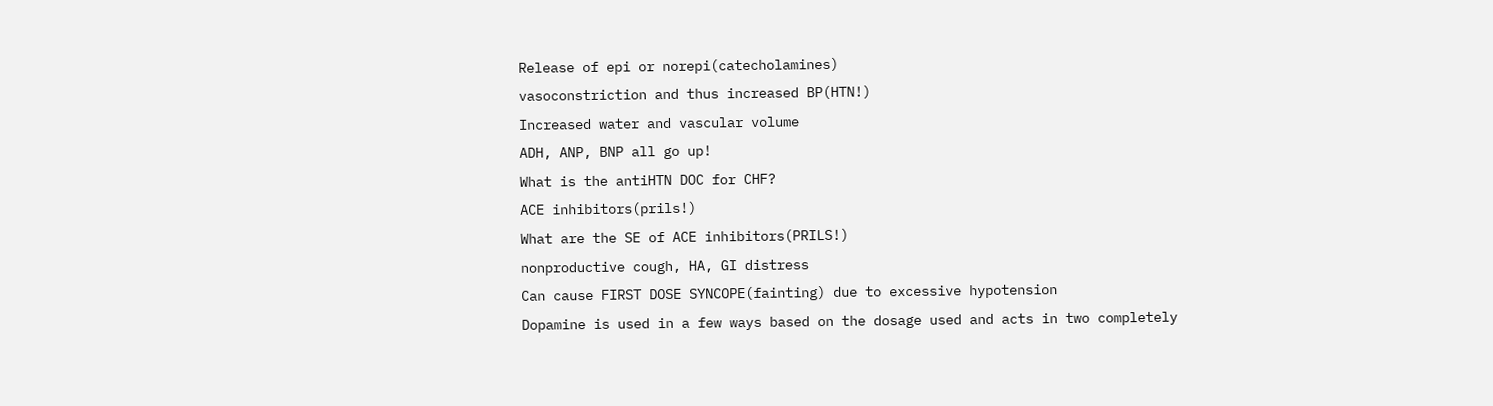Release of epi or norepi(catecholamines)
vasoconstriction and thus increased BP(HTN!)
Increased water and vascular volume
ADH, ANP, BNP all go up!
What is the antiHTN DOC for CHF?
ACE inhibitors(prils!)
What are the SE of ACE inhibitors(PRILS!)
nonproductive cough, HA, GI distress
Can cause FIRST DOSE SYNCOPE(fainting) due to excessive hypotension
Dopamine is used in a few ways based on the dosage used and acts in two completely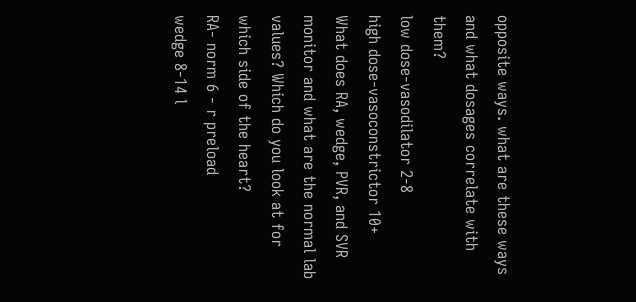opposite ways. what are these ways and what dosages correlate with them?
low dose-vasodilator 2-8
high dose-vasoconstrictor 10+
What does RA, wedge, PVR, and SVR monitor and what are the normal lab values? Which do you look at for which side of the heart?
RA- norm 6 - r preload
wedge 8-14 l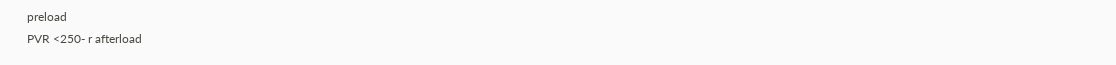preload
PVR <250- r afterload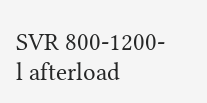SVR 800-1200- l afterload